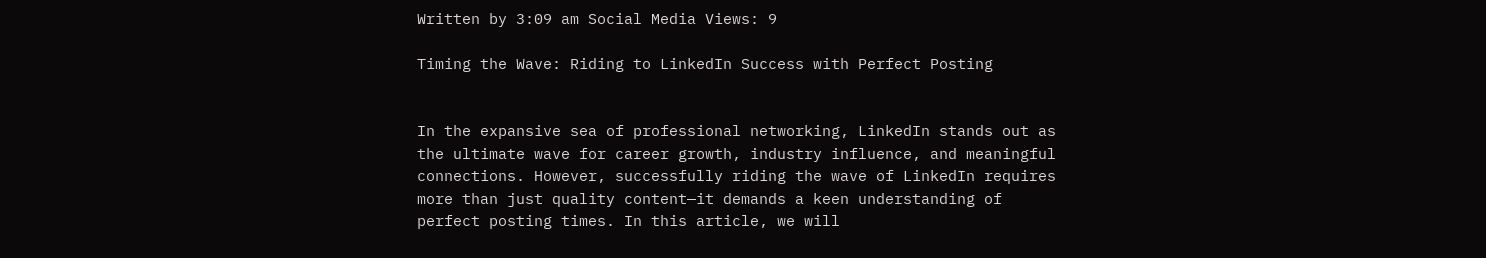Written by 3:09 am Social Media Views: 9

Timing the Wave: Riding to LinkedIn Success with Perfect Posting


In the expansive sea of professional networking, LinkedIn stands out as the ultimate wave for career growth, industry influence, and meaningful connections. However, successfully riding the wave of LinkedIn requires more than just quality content—it demands a keen understanding of perfect posting times. In this article, we will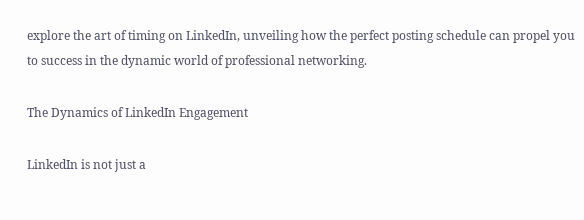explore the art of timing on LinkedIn, unveiling how the perfect posting schedule can propel you to success in the dynamic world of professional networking.

The Dynamics of LinkedIn Engagement

LinkedIn is not just a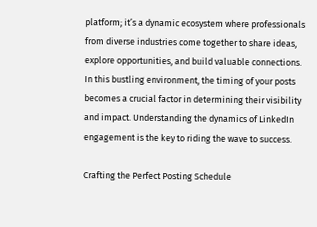platform; it’s a dynamic ecosystem where professionals from diverse industries come together to share ideas, explore opportunities, and build valuable connections. In this bustling environment, the timing of your posts becomes a crucial factor in determining their visibility and impact. Understanding the dynamics of LinkedIn engagement is the key to riding the wave to success.

Crafting the Perfect Posting Schedule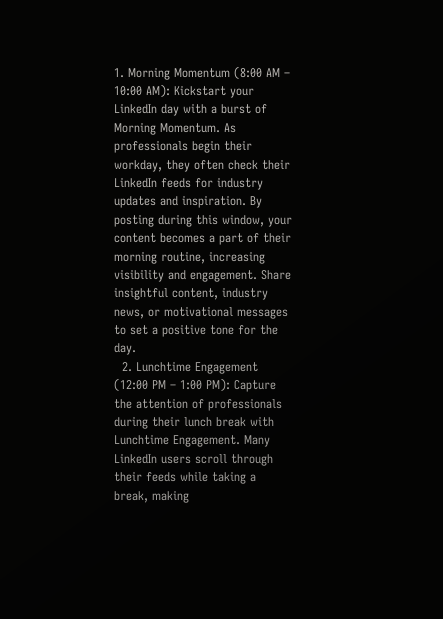1. Morning Momentum (8:00 AM – 10:00 AM): Kickstart your LinkedIn day with a burst of Morning Momentum. As professionals begin their workday, they often check their LinkedIn feeds for industry updates and inspiration. By posting during this window, your content becomes a part of their morning routine, increasing visibility and engagement. Share insightful content, industry news, or motivational messages to set a positive tone for the day.
  2. Lunchtime Engagement (12:00 PM – 1:00 PM): Capture the attention of professionals during their lunch break with Lunchtime Engagement. Many LinkedIn users scroll through their feeds while taking a break, making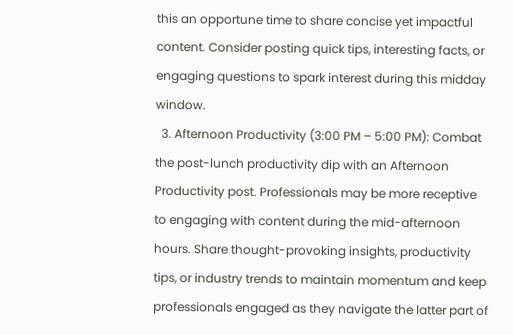this an opportune time to share concise yet impactful content. Consider posting quick tips, interesting facts, or engaging questions to spark interest during this midday window.
  3. Afternoon Productivity (3:00 PM – 5:00 PM): Combat the post-lunch productivity dip with an Afternoon Productivity post. Professionals may be more receptive to engaging with content during the mid-afternoon hours. Share thought-provoking insights, productivity tips, or industry trends to maintain momentum and keep professionals engaged as they navigate the latter part of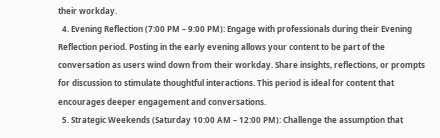their workday.
  4. Evening Reflection (7:00 PM – 9:00 PM): Engage with professionals during their Evening Reflection period. Posting in the early evening allows your content to be part of the conversation as users wind down from their workday. Share insights, reflections, or prompts for discussion to stimulate thoughtful interactions. This period is ideal for content that encourages deeper engagement and conversations.
  5. Strategic Weekends (Saturday 10:00 AM – 12:00 PM): Challenge the assumption that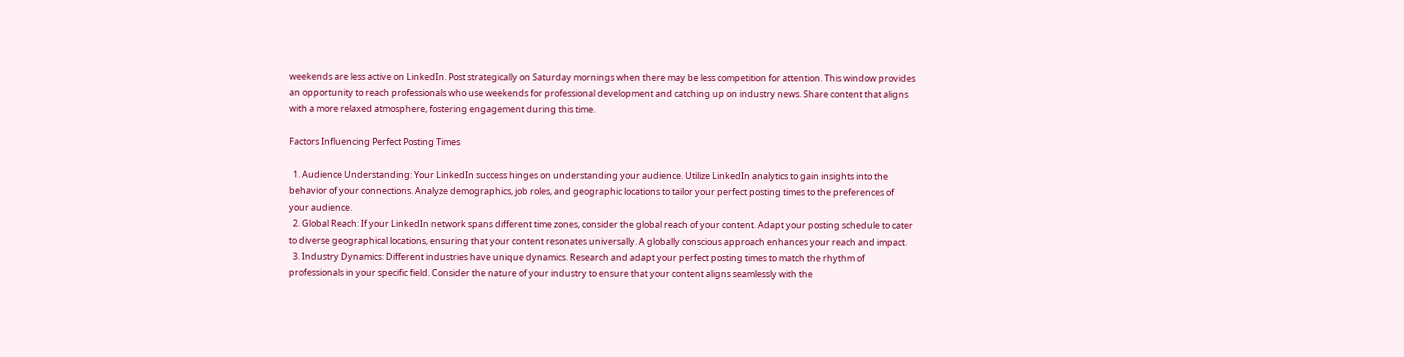weekends are less active on LinkedIn. Post strategically on Saturday mornings when there may be less competition for attention. This window provides an opportunity to reach professionals who use weekends for professional development and catching up on industry news. Share content that aligns with a more relaxed atmosphere, fostering engagement during this time.

Factors Influencing Perfect Posting Times

  1. Audience Understanding: Your LinkedIn success hinges on understanding your audience. Utilize LinkedIn analytics to gain insights into the behavior of your connections. Analyze demographics, job roles, and geographic locations to tailor your perfect posting times to the preferences of your audience.
  2. Global Reach: If your LinkedIn network spans different time zones, consider the global reach of your content. Adapt your posting schedule to cater to diverse geographical locations, ensuring that your content resonates universally. A globally conscious approach enhances your reach and impact.
  3. Industry Dynamics: Different industries have unique dynamics. Research and adapt your perfect posting times to match the rhythm of professionals in your specific field. Consider the nature of your industry to ensure that your content aligns seamlessly with the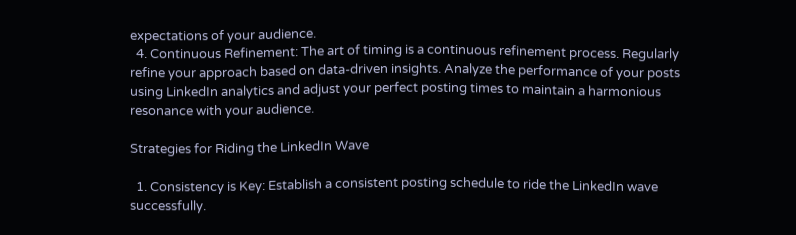expectations of your audience.
  4. Continuous Refinement: The art of timing is a continuous refinement process. Regularly refine your approach based on data-driven insights. Analyze the performance of your posts using LinkedIn analytics and adjust your perfect posting times to maintain a harmonious resonance with your audience.

Strategies for Riding the LinkedIn Wave

  1. Consistency is Key: Establish a consistent posting schedule to ride the LinkedIn wave successfully.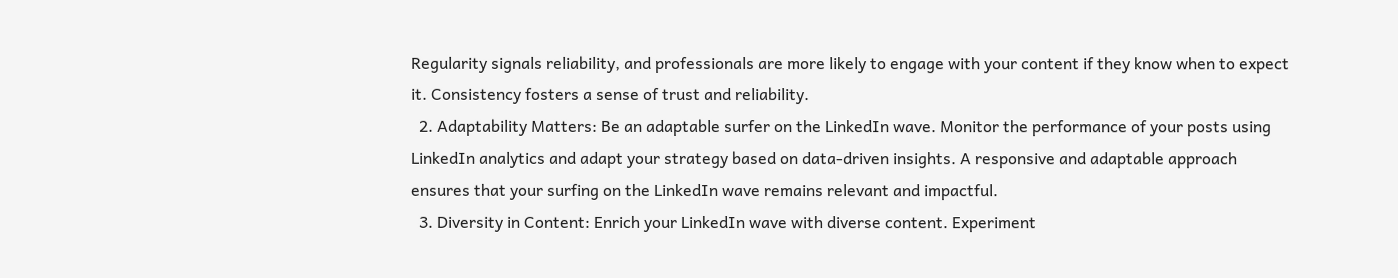Regularity signals reliability, and professionals are more likely to engage with your content if they know when to expect it. Consistency fosters a sense of trust and reliability.
  2. Adaptability Matters: Be an adaptable surfer on the LinkedIn wave. Monitor the performance of your posts using LinkedIn analytics and adapt your strategy based on data-driven insights. A responsive and adaptable approach ensures that your surfing on the LinkedIn wave remains relevant and impactful.
  3. Diversity in Content: Enrich your LinkedIn wave with diverse content. Experiment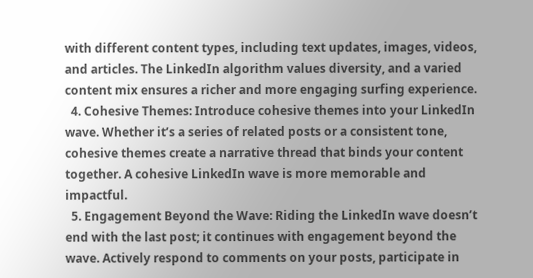with different content types, including text updates, images, videos, and articles. The LinkedIn algorithm values diversity, and a varied content mix ensures a richer and more engaging surfing experience.
  4. Cohesive Themes: Introduce cohesive themes into your LinkedIn wave. Whether it’s a series of related posts or a consistent tone, cohesive themes create a narrative thread that binds your content together. A cohesive LinkedIn wave is more memorable and impactful.
  5. Engagement Beyond the Wave: Riding the LinkedIn wave doesn’t end with the last post; it continues with engagement beyond the wave. Actively respond to comments on your posts, participate in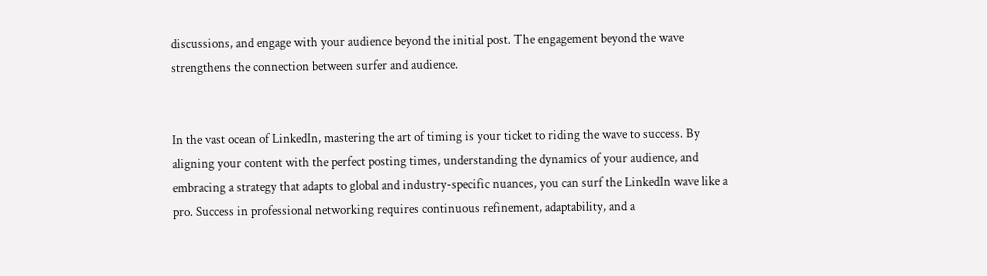discussions, and engage with your audience beyond the initial post. The engagement beyond the wave strengthens the connection between surfer and audience.


In the vast ocean of LinkedIn, mastering the art of timing is your ticket to riding the wave to success. By aligning your content with the perfect posting times, understanding the dynamics of your audience, and embracing a strategy that adapts to global and industry-specific nuances, you can surf the LinkedIn wave like a pro. Success in professional networking requires continuous refinement, adaptability, and a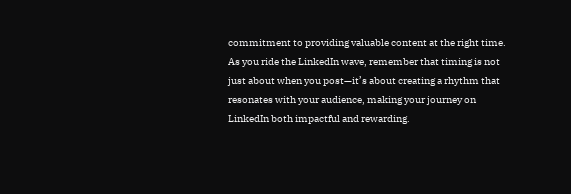commitment to providing valuable content at the right time. As you ride the LinkedIn wave, remember that timing is not just about when you post—it’s about creating a rhythm that resonates with your audience, making your journey on LinkedIn both impactful and rewarding.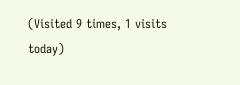(Visited 9 times, 1 visits today)